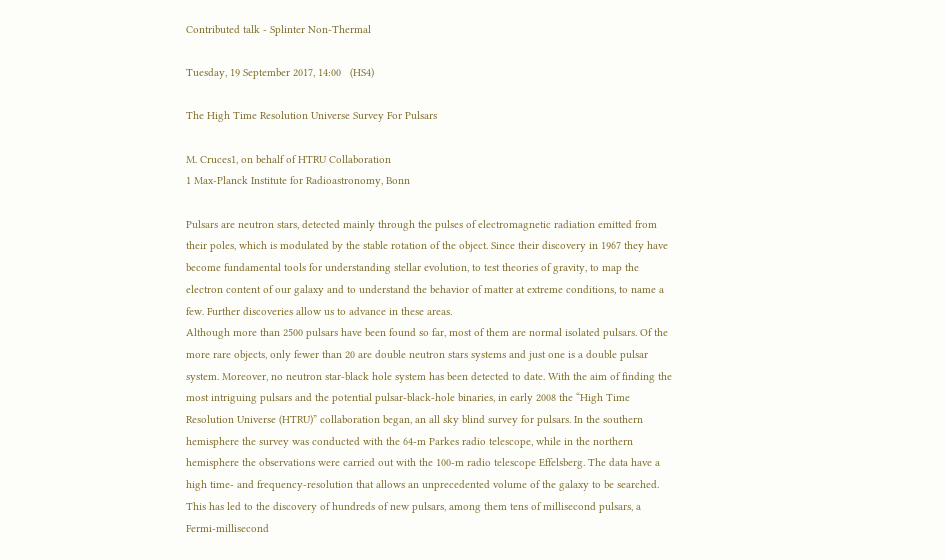Contributed talk - Splinter Non-Thermal

Tuesday, 19 September 2017, 14:00   (HS4)

The High Time Resolution Universe Survey For Pulsars

M. Cruces1, on behalf of HTRU Collaboration
1 Max-Planck Institute for Radioastronomy, Bonn

Pulsars are neutron stars, detected mainly through the pulses of electromagnetic radiation emitted from their poles, which is modulated by the stable rotation of the object. Since their discovery in 1967 they have become fundamental tools for understanding stellar evolution, to test theories of gravity, to map the electron content of our galaxy and to understand the behavior of matter at extreme conditions, to name a few. Further discoveries allow us to advance in these areas.
Although more than 2500 pulsars have been found so far, most of them are normal isolated pulsars. Of the more rare objects, only fewer than 20 are double neutron stars systems and just one is a double pulsar system. Moreover, no neutron star-black hole system has been detected to date. With the aim of finding the most intriguing pulsars and the potential pulsar-black-hole binaries, in early 2008 the “High Time Resolution Universe (HTRU)” collaboration began, an all sky blind survey for pulsars. In the southern hemisphere the survey was conducted with the 64-m Parkes radio telescope, while in the northern hemisphere the observations were carried out with the 100-m radio telescope Effelsberg. The data have a high time- and frequency-resolution that allows an unprecedented volume of the galaxy to be searched. This has led to the discovery of hundreds of new pulsars, among them tens of millisecond pulsars, a Fermi-millisecond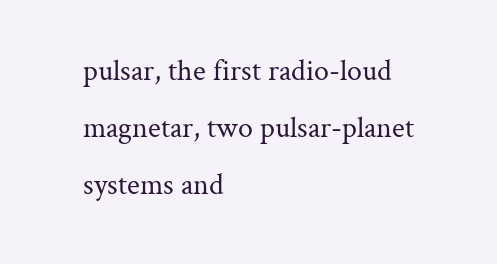pulsar, the first radio-loud magnetar, two pulsar-planet systems and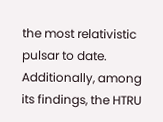the most relativistic pulsar to date. Additionally, among its findings, the HTRU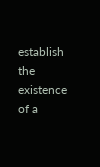establish the existence of a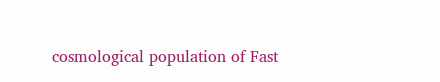cosmological population of Fast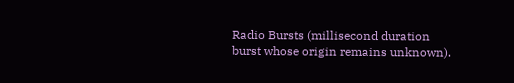Radio Bursts (millisecond duration burst whose origin remains unknown).